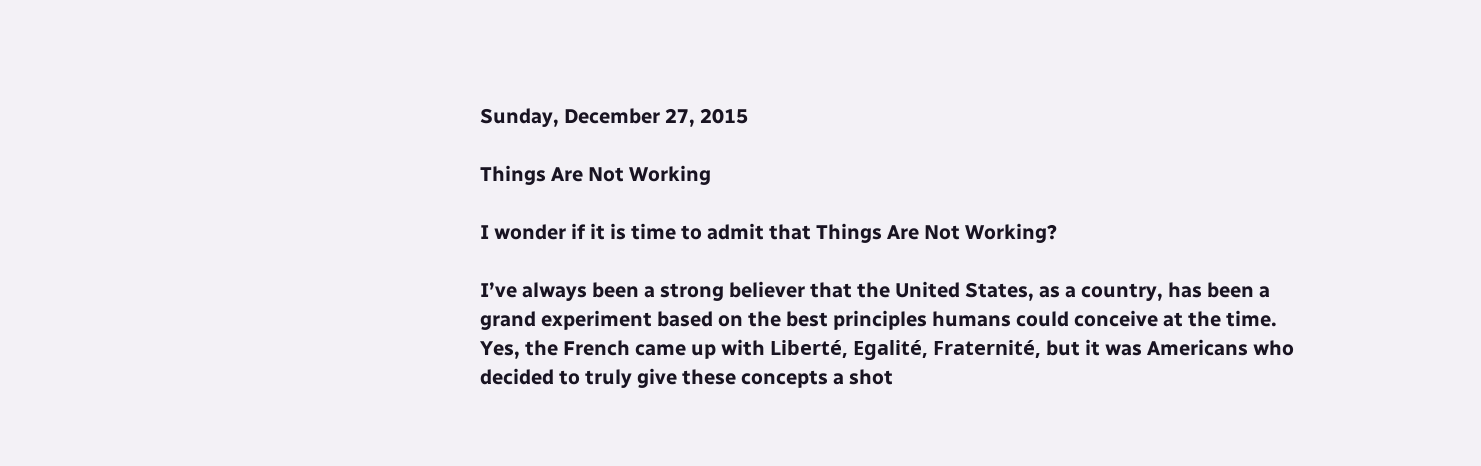Sunday, December 27, 2015

Things Are Not Working

I wonder if it is time to admit that Things Are Not Working?

I’ve always been a strong believer that the United States, as a country, has been a grand experiment based on the best principles humans could conceive at the time. Yes, the French came up with Liberté, Egalité, Fraternité, but it was Americans who decided to truly give these concepts a shot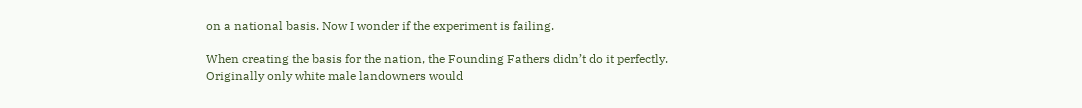on a national basis. Now I wonder if the experiment is failing.

When creating the basis for the nation, the Founding Fathers didn’t do it perfectly. Originally only white male landowners would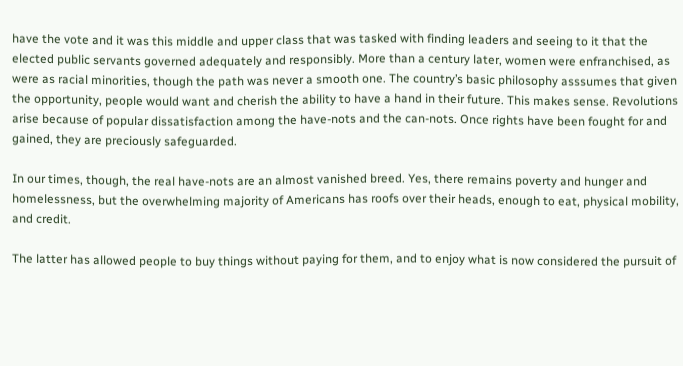have the vote and it was this middle and upper class that was tasked with finding leaders and seeing to it that the elected public servants governed adequately and responsibly. More than a century later, women were enfranchised, as were as racial minorities, though the path was never a smooth one. The country’s basic philosophy asssumes that given the opportunity, people would want and cherish the ability to have a hand in their future. This makes sense. Revolutions arise because of popular dissatisfaction among the have-nots and the can-nots. Once rights have been fought for and gained, they are preciously safeguarded.

In our times, though, the real have-nots are an almost vanished breed. Yes, there remains poverty and hunger and homelessness, but the overwhelming majority of Americans has roofs over their heads, enough to eat, physical mobility, and credit.

The latter has allowed people to buy things without paying for them, and to enjoy what is now considered the pursuit of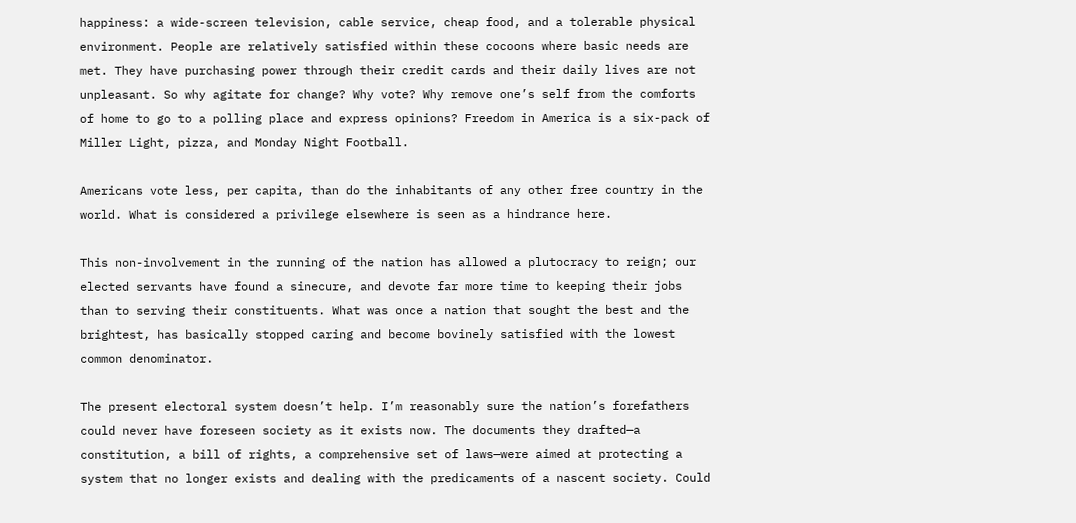happiness: a wide-screen television, cable service, cheap food, and a tolerable physical environment. People are relatively satisfied within these cocoons where basic needs are met. They have purchasing power through their credit cards and their daily lives are not unpleasant. So why agitate for change? Why vote? Why remove one’s self from the comforts of home to go to a polling place and express opinions? Freedom in America is a six-pack of Miller Light, pizza, and Monday Night Football.

Americans vote less, per capita, than do the inhabitants of any other free country in the world. What is considered a privilege elsewhere is seen as a hindrance here.

This non-involvement in the running of the nation has allowed a plutocracy to reign; our elected servants have found a sinecure, and devote far more time to keeping their jobs than to serving their constituents. What was once a nation that sought the best and the brightest, has basically stopped caring and become bovinely satisfied with the lowest common denominator.

The present electoral system doesn’t help. I’m reasonably sure the nation’s forefathers could never have foreseen society as it exists now. The documents they drafted—a constitution, a bill of rights, a comprehensive set of laws—were aimed at protecting a system that no longer exists and dealing with the predicaments of a nascent society. Could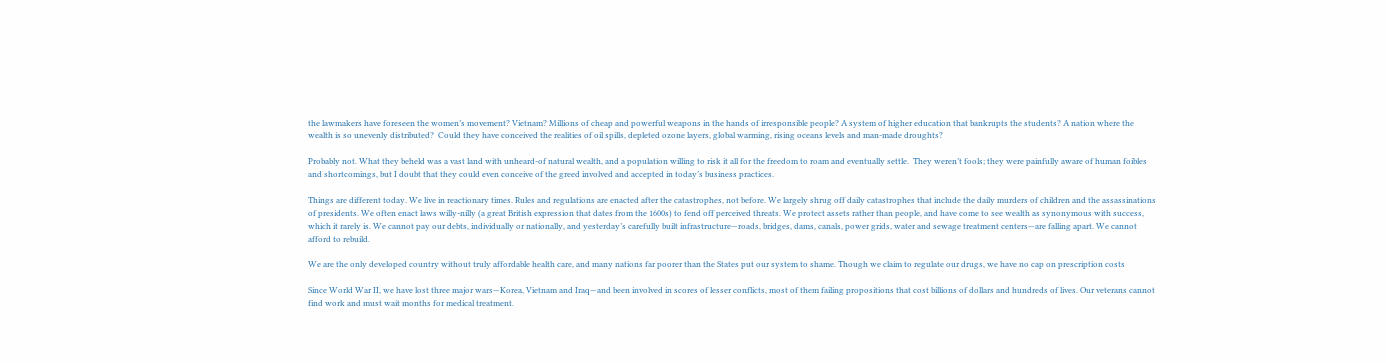the lawmakers have foreseen the women’s movement? Vietnam? Millions of cheap and powerful weapons in the hands of irresponsible people? A system of higher education that bankrupts the students? A nation where the wealth is so unevenly distributed?  Could they have conceived the realities of oil spills, depleted ozone layers, global warming, rising oceans levels and man-made droughts?

Probably not. What they beheld was a vast land with unheard-of natural wealth, and a population willing to risk it all for the freedom to roam and eventually settle.  They weren’t fools; they were painfully aware of human foibles and shortcomings, but I doubt that they could even conceive of the greed involved and accepted in today’s business practices.

Things are different today. We live in reactionary times. Rules and regulations are enacted after the catastrophes, not before. We largely shrug off daily catastrophes that include the daily murders of children and the assassinations of presidents. We often enact laws willy-nilly (a great British expression that dates from the 1600s) to fend off perceived threats. We protect assets rather than people, and have come to see wealth as synonymous with success, which it rarely is. We cannot pay our debts, individually or nationally, and yesterday’s carefully built infrastructure—roads, bridges, dams, canals, power grids, water and sewage treatment centers—are falling apart. We cannot afford to rebuild.

We are the only developed country without truly affordable health care, and many nations far poorer than the States put our system to shame. Though we claim to regulate our drugs, we have no cap on prescription costs

Since World War II, we have lost three major wars—Korea, Vietnam and Iraq—and been involved in scores of lesser conflicts, most of them failing propositions that cost billions of dollars and hundreds of lives. Our veterans cannot find work and must wait months for medical treatment.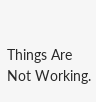Things Are Not Working.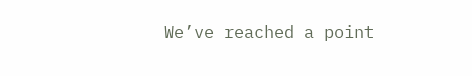We’ve reached a point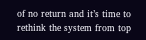of no return and it’s time to rethink the system from top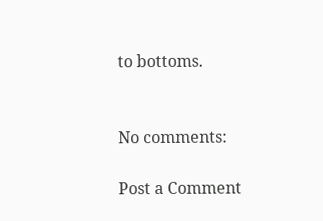to bottoms.


No comments:

Post a Comment